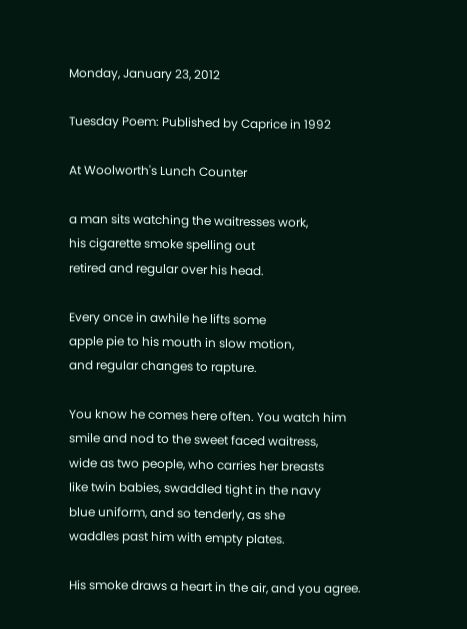Monday, January 23, 2012

Tuesday Poem: Published by Caprice in 1992

At Woolworth's Lunch Counter

a man sits watching the waitresses work,
his cigarette smoke spelling out
retired and regular over his head.

Every once in awhile he lifts some
apple pie to his mouth in slow motion,
and regular changes to rapture.

You know he comes here often. You watch him
smile and nod to the sweet faced waitress,
wide as two people, who carries her breasts
like twin babies, swaddled tight in the navy
blue uniform, and so tenderly, as she
waddles past him with empty plates.

His smoke draws a heart in the air, and you agree.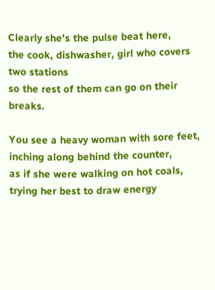Clearly she’s the pulse beat here,
the cook, dishwasher, girl who covers two stations
so the rest of them can go on their breaks.

You see a heavy woman with sore feet,
inching along behind the counter,
as if she were walking on hot coals,
trying her best to draw energy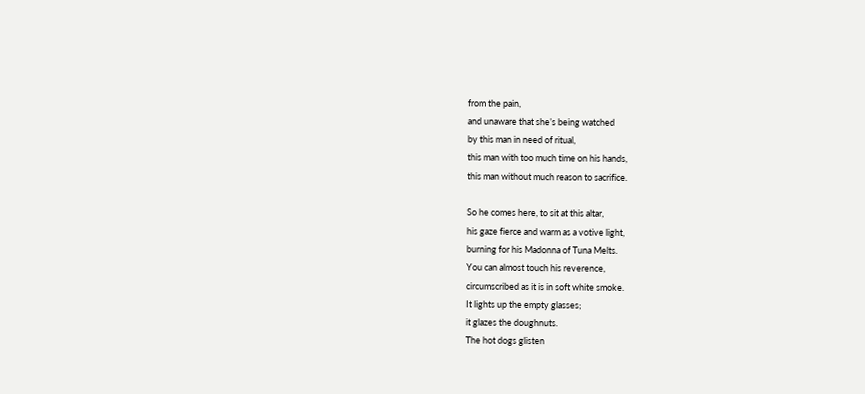from the pain,
and unaware that she’s being watched
by this man in need of ritual,
this man with too much time on his hands,
this man without much reason to sacrifice.

So he comes here, to sit at this altar,
his gaze fierce and warm as a votive light,
burning for his Madonna of Tuna Melts.
You can almost touch his reverence,
circumscribed as it is in soft white smoke.
It lights up the empty glasses;
it glazes the doughnuts.
The hot dogs glisten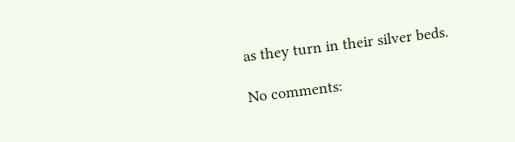as they turn in their silver beds.

No comments: